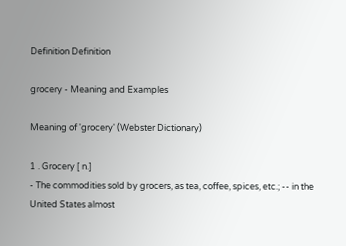Definition Definition

grocery - Meaning and Examples

Meaning of 'grocery' (Webster Dictionary)

1 . Grocery [ n.]
- The commodities sold by grocers, as tea, coffee, spices, etc.; -- in the United States almost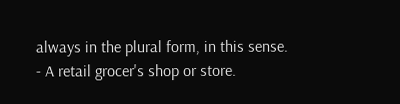always in the plural form, in this sense.
- A retail grocer's shop or store.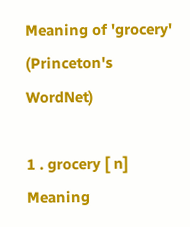Meaning of 'grocery' (Princeton's WordNet)

1 . grocery [ n]
Meaning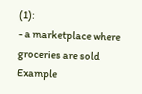(1):
- a marketplace where groceries are sold
Example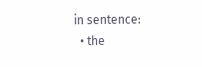in sentence:
  • the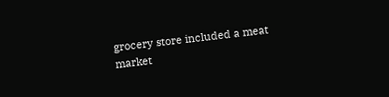grocery store included a meat market